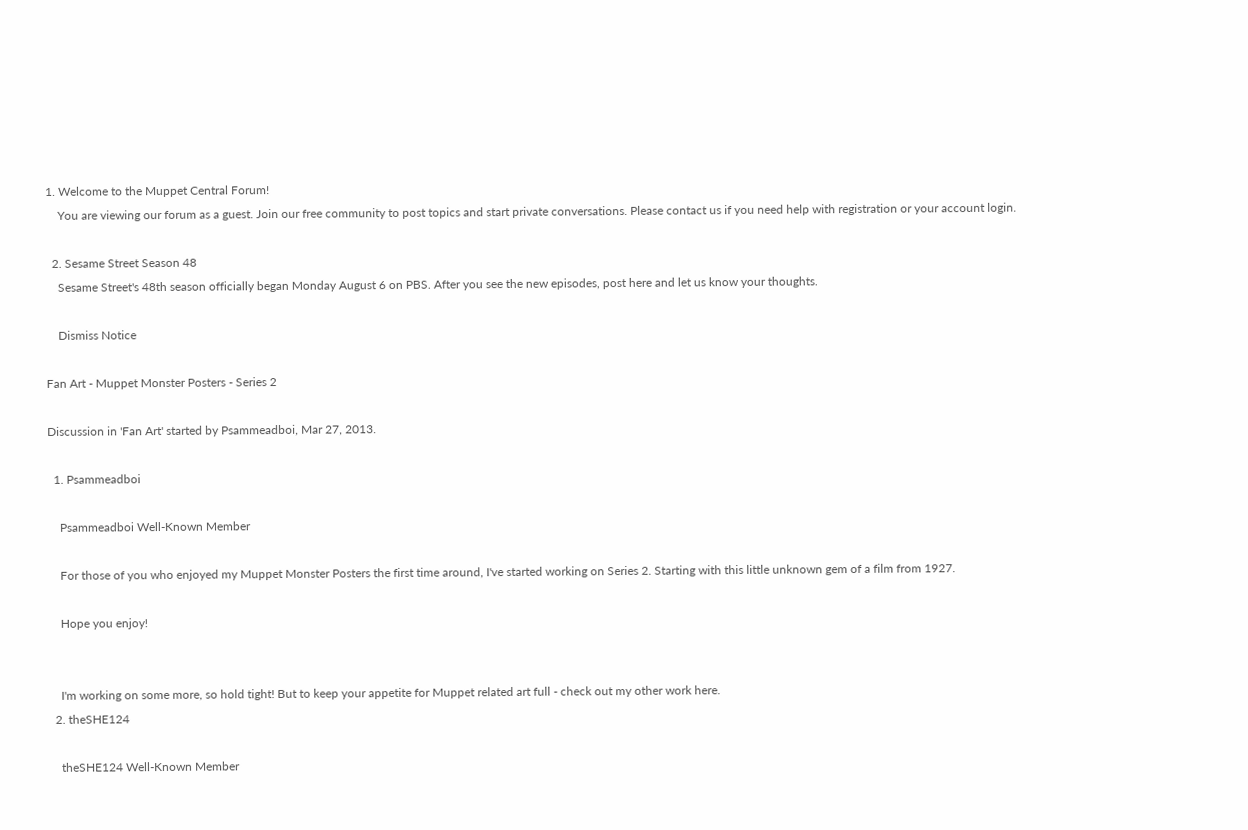1. Welcome to the Muppet Central Forum!
    You are viewing our forum as a guest. Join our free community to post topics and start private conversations. Please contact us if you need help with registration or your account login.

  2. Sesame Street Season 48
    Sesame Street's 48th season officially began Monday August 6 on PBS. After you see the new episodes, post here and let us know your thoughts.

    Dismiss Notice

Fan Art - Muppet Monster Posters - Series 2

Discussion in 'Fan Art' started by Psammeadboi, Mar 27, 2013.

  1. Psammeadboi

    Psammeadboi Well-Known Member

    For those of you who enjoyed my Muppet Monster Posters the first time around, I've started working on Series 2. Starting with this little unknown gem of a film from 1927.

    Hope you enjoy!


    I'm working on some more, so hold tight! But to keep your appetite for Muppet related art full - check out my other work here.
  2. theSHE124

    theSHE124 Well-Known Member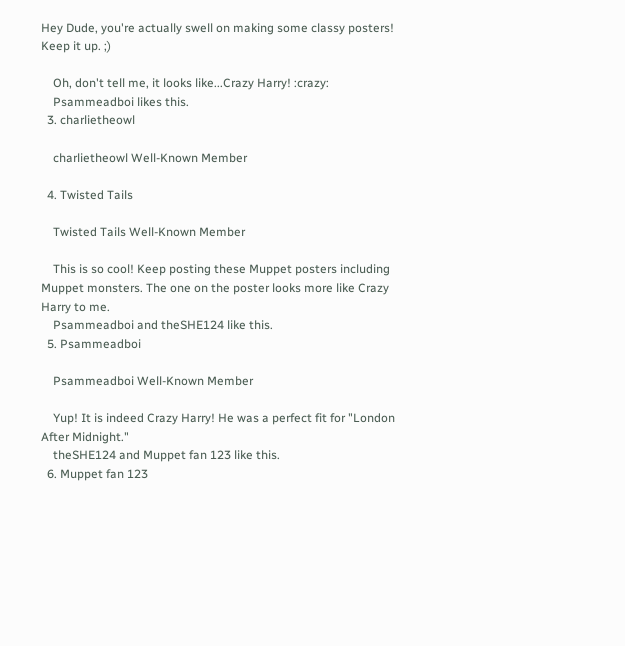Hey Dude, you're actually swell on making some classy posters! Keep it up. ;)

    Oh, don't tell me, it looks like...Crazy Harry! :crazy:
    Psammeadboi likes this.
  3. charlietheowl

    charlietheowl Well-Known Member

  4. Twisted Tails

    Twisted Tails Well-Known Member

    This is so cool! Keep posting these Muppet posters including Muppet monsters. The one on the poster looks more like Crazy Harry to me.
    Psammeadboi and theSHE124 like this.
  5. Psammeadboi

    Psammeadboi Well-Known Member

    Yup! It is indeed Crazy Harry! He was a perfect fit for "London After Midnight."
    theSHE124 and Muppet fan 123 like this.
  6. Muppet fan 123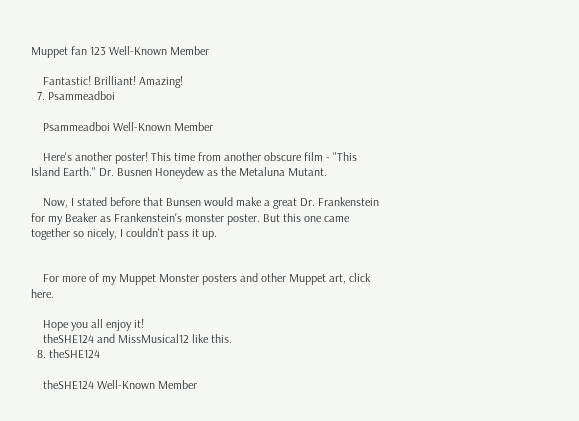Muppet fan 123 Well-Known Member

    Fantastic! Brilliant! Amazing!
  7. Psammeadboi

    Psammeadboi Well-Known Member

    Here's another poster! This time from another obscure film - "This Island Earth." Dr. Busnen Honeydew as the Metaluna Mutant.

    Now, I stated before that Bunsen would make a great Dr. Frankenstein for my Beaker as Frankenstein's monster poster. But this one came together so nicely, I couldn't pass it up.


    For more of my Muppet Monster posters and other Muppet art, click here.

    Hope you all enjoy it!
    theSHE124 and MissMusical12 like this.
  8. theSHE124

    theSHE124 Well-Known Member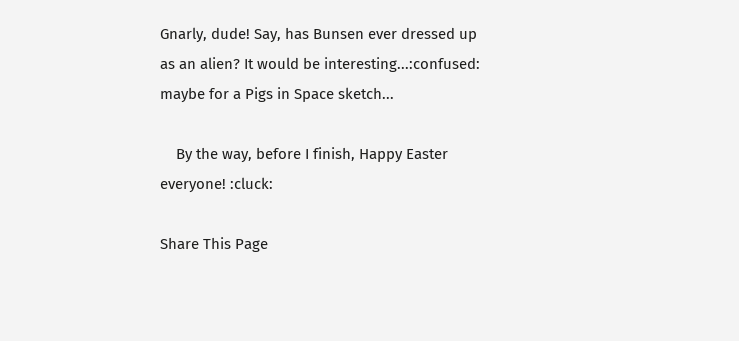Gnarly, dude! Say, has Bunsen ever dressed up as an alien? It would be interesting...:confused: maybe for a Pigs in Space sketch...

    By the way, before I finish, Happy Easter everyone! :cluck:

Share This Page